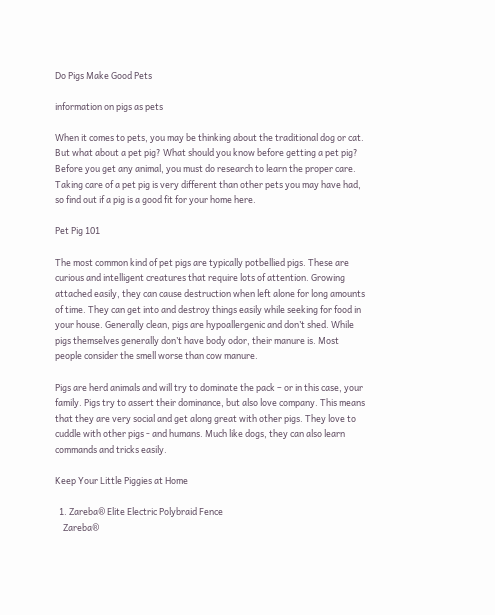Do Pigs Make Good Pets

information on pigs as pets

When it comes to pets, you may be thinking about the traditional dog or cat. But what about a pet pig? What should you know before getting a pet pig? Before you get any animal, you must do research to learn the proper care. Taking care of a pet pig is very different than other pets you may have had, so find out if a pig is a good fit for your home here.

Pet Pig 101

The most common kind of pet pigs are typically potbellied pigs. These are curious and intelligent creatures that require lots of attention. Growing attached easily, they can cause destruction when left alone for long amounts of time. They can get into and destroy things easily while seeking for food in your house. Generally clean, pigs are hypoallergenic and don’t shed. While pigs themselves generally don’t have body odor, their manure is. Most people consider the smell worse than cow manure.

Pigs are herd animals and will try to dominate the pack – or in this case, your family. Pigs try to assert their dominance, but also love company. This means that they are very social and get along great with other pigs. They love to cuddle with other pigs - and humans. Much like dogs, they can also learn commands and tricks easily.

Keep Your Little Piggies at Home

  1. Zareba® Elite Electric Polybraid Fence
    Zareba®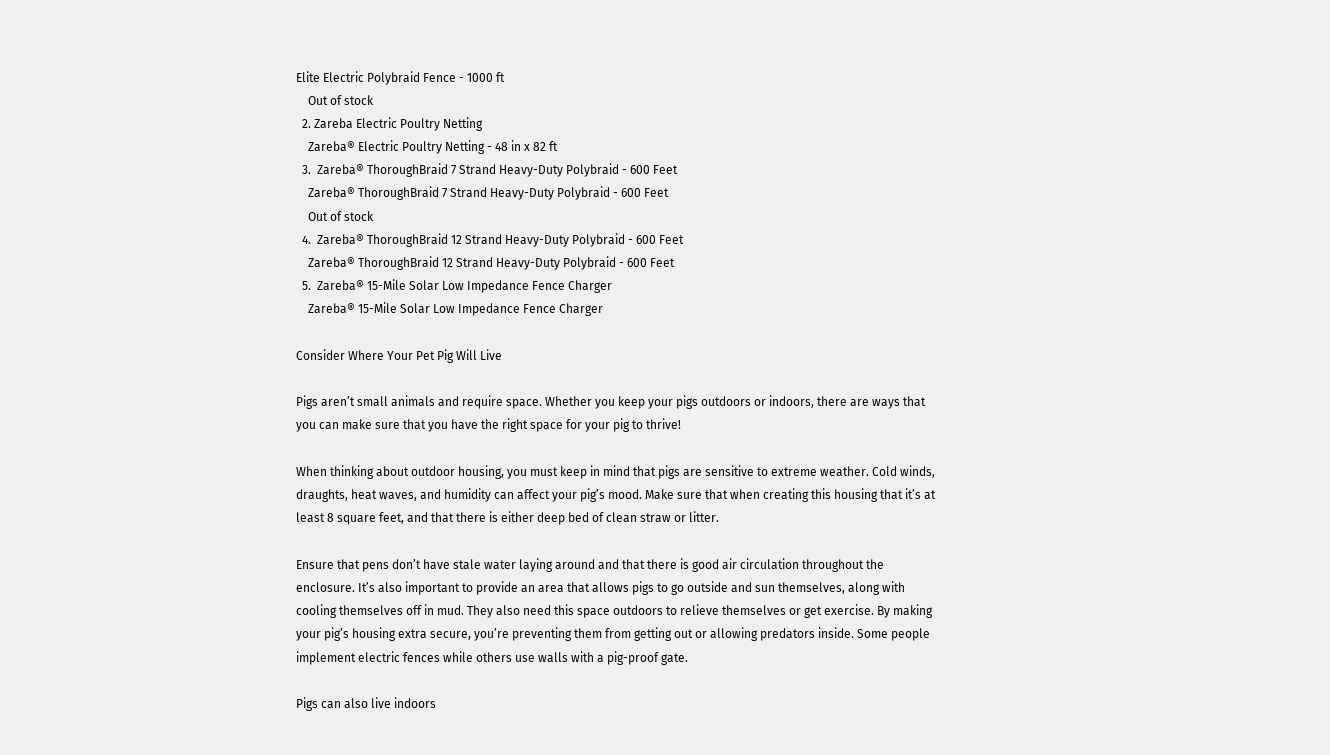Elite Electric Polybraid Fence - 1000 ft
    Out of stock
  2. Zareba Electric Poultry Netting
    Zareba® Electric Poultry Netting - 48 in x 82 ft
  3.  Zareba® ThoroughBraid 7 Strand Heavy-Duty Polybraid - 600 Feet
    Zareba® ThoroughBraid 7 Strand Heavy-Duty Polybraid - 600 Feet
    Out of stock
  4.  Zareba® ThoroughBraid 12 Strand Heavy-Duty Polybraid - 600 Feet
    Zareba® ThoroughBraid 12 Strand Heavy-Duty Polybraid - 600 Feet
  5.  Zareba® 15-Mile Solar Low Impedance Fence Charger
    Zareba® 15-Mile Solar Low Impedance Fence Charger

Consider Where Your Pet Pig Will Live

Pigs aren’t small animals and require space. Whether you keep your pigs outdoors or indoors, there are ways that you can make sure that you have the right space for your pig to thrive!

When thinking about outdoor housing, you must keep in mind that pigs are sensitive to extreme weather. Cold winds, draughts, heat waves, and humidity can affect your pig’s mood. Make sure that when creating this housing that it’s at least 8 square feet, and that there is either deep bed of clean straw or litter.

Ensure that pens don’t have stale water laying around and that there is good air circulation throughout the enclosure. It’s also important to provide an area that allows pigs to go outside and sun themselves, along with cooling themselves off in mud. They also need this space outdoors to relieve themselves or get exercise. By making your pig’s housing extra secure, you’re preventing them from getting out or allowing predators inside. Some people implement electric fences while others use walls with a pig-proof gate.

Pigs can also live indoors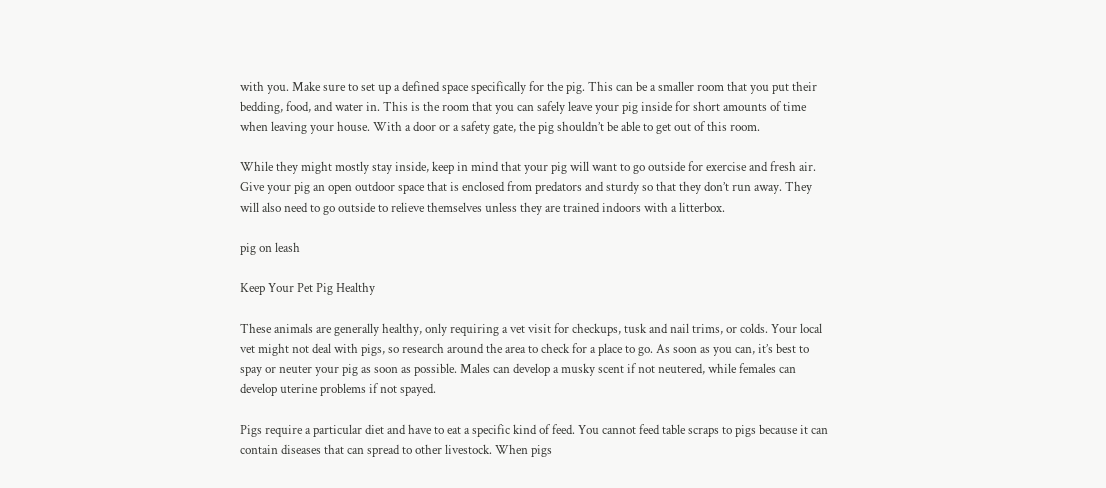with you. Make sure to set up a defined space specifically for the pig. This can be a smaller room that you put their bedding, food, and water in. This is the room that you can safely leave your pig inside for short amounts of time when leaving your house. With a door or a safety gate, the pig shouldn’t be able to get out of this room.

While they might mostly stay inside, keep in mind that your pig will want to go outside for exercise and fresh air. Give your pig an open outdoor space that is enclosed from predators and sturdy so that they don’t run away. They will also need to go outside to relieve themselves unless they are trained indoors with a litterbox.

pig on leash

Keep Your Pet Pig Healthy

These animals are generally healthy, only requiring a vet visit for checkups, tusk and nail trims, or colds. Your local vet might not deal with pigs, so research around the area to check for a place to go. As soon as you can, it’s best to spay or neuter your pig as soon as possible. Males can develop a musky scent if not neutered, while females can develop uterine problems if not spayed.

Pigs require a particular diet and have to eat a specific kind of feed. You cannot feed table scraps to pigs because it can contain diseases that can spread to other livestock. When pigs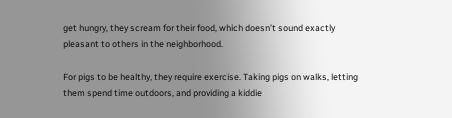get hungry, they scream for their food, which doesn’t sound exactly pleasant to others in the neighborhood.

For pigs to be healthy, they require exercise. Taking pigs on walks, letting them spend time outdoors, and providing a kiddie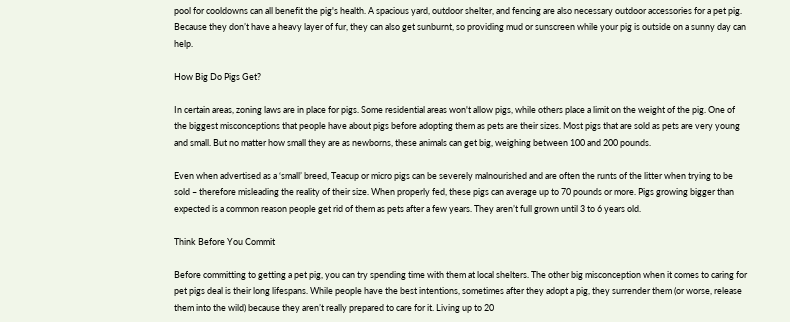pool for cooldowns can all benefit the pig's health. A spacious yard, outdoor shelter, and fencing are also necessary outdoor accessories for a pet pig. Because they don’t have a heavy layer of fur, they can also get sunburnt, so providing mud or sunscreen while your pig is outside on a sunny day can help.

How Big Do Pigs Get?

In certain areas, zoning laws are in place for pigs. Some residential areas won't allow pigs, while others place a limit on the weight of the pig. One of the biggest misconceptions that people have about pigs before adopting them as pets are their sizes. Most pigs that are sold as pets are very young and small. But no matter how small they are as newborns, these animals can get big, weighing between 100 and 200 pounds.

Even when advertised as a ‘small’ breed, Teacup or micro pigs can be severely malnourished and are often the runts of the litter when trying to be sold – therefore misleading the reality of their size. When properly fed, these pigs can average up to 70 pounds or more. Pigs growing bigger than expected is a common reason people get rid of them as pets after a few years. They aren’t full grown until 3 to 6 years old.

Think Before You Commit

Before committing to getting a pet pig, you can try spending time with them at local shelters. The other big misconception when it comes to caring for pet pigs deal is their long lifespans. While people have the best intentions, sometimes after they adopt a pig, they surrender them (or worse, release them into the wild) because they aren’t really prepared to care for it. Living up to 20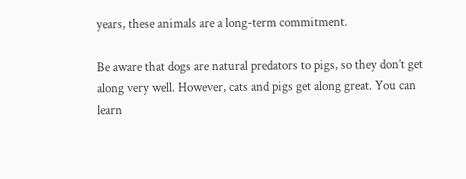years, these animals are a long-term commitment.

Be aware that dogs are natural predators to pigs, so they don’t get along very well. However, cats and pigs get along great. You can learn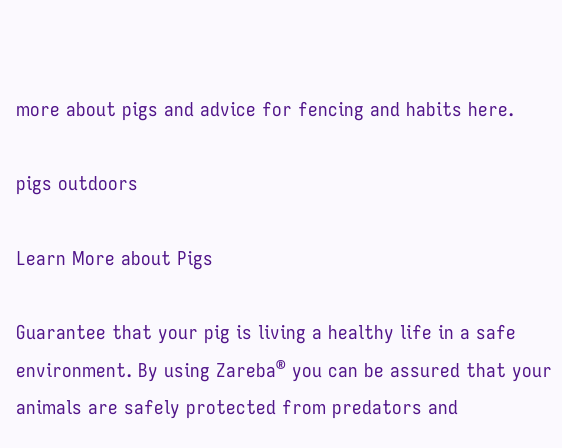more about pigs and advice for fencing and habits here.

pigs outdoors

Learn More about Pigs

Guarantee that your pig is living a healthy life in a safe environment. By using Zareba® you can be assured that your animals are safely protected from predators and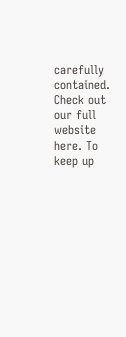carefully contained. Check out our full website here. To keep up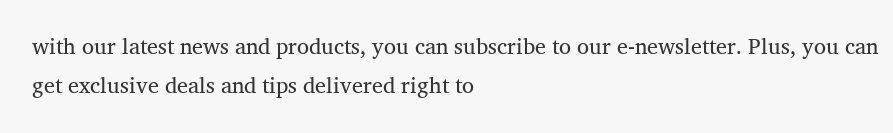with our latest news and products, you can subscribe to our e-newsletter. Plus, you can get exclusive deals and tips delivered right to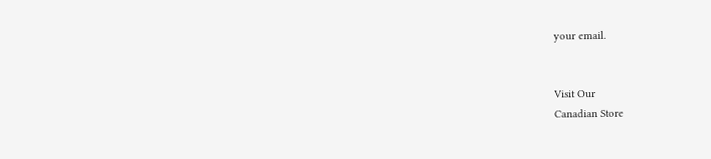your email.


Visit Our
Canadian Store